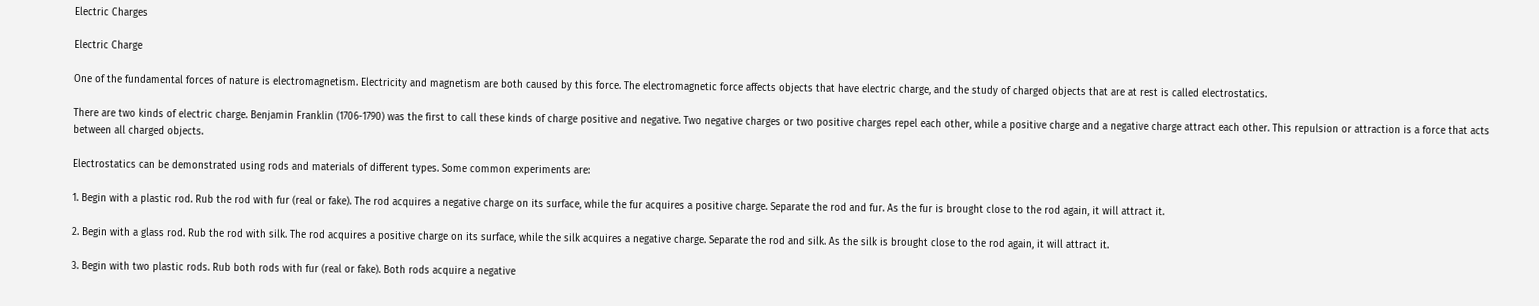Electric Charges

Electric Charge

One of the fundamental forces of nature is electromagnetism. Electricity and magnetism are both caused by this force. The electromagnetic force affects objects that have electric charge, and the study of charged objects that are at rest is called electrostatics.

There are two kinds of electric charge. Benjamin Franklin (1706-1790) was the first to call these kinds of charge positive and negative. Two negative charges or two positive charges repel each other, while a positive charge and a negative charge attract each other. This repulsion or attraction is a force that acts between all charged objects.

Electrostatics can be demonstrated using rods and materials of different types. Some common experiments are:

1. Begin with a plastic rod. Rub the rod with fur (real or fake). The rod acquires a negative charge on its surface, while the fur acquires a positive charge. Separate the rod and fur. As the fur is brought close to the rod again, it will attract it.

2. Begin with a glass rod. Rub the rod with silk. The rod acquires a positive charge on its surface, while the silk acquires a negative charge. Separate the rod and silk. As the silk is brought close to the rod again, it will attract it.

3. Begin with two plastic rods. Rub both rods with fur (real or fake). Both rods acquire a negative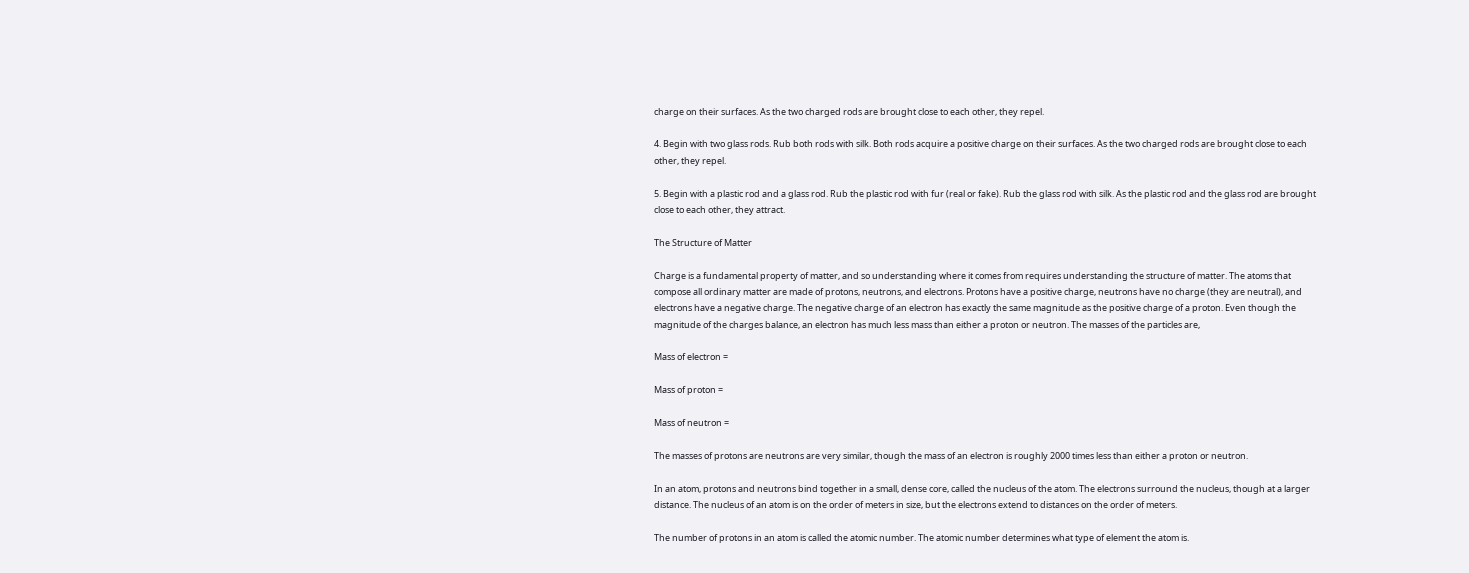charge on their surfaces. As the two charged rods are brought close to each other, they repel.

4. Begin with two glass rods. Rub both rods with silk. Both rods acquire a positive charge on their surfaces. As the two charged rods are brought close to each other, they repel.

5. Begin with a plastic rod and a glass rod. Rub the plastic rod with fur (real or fake). Rub the glass rod with silk. As the plastic rod and the glass rod are brought close to each other, they attract.

The Structure of Matter

Charge is a fundamental property of matter, and so understanding where it comes from requires understanding the structure of matter. The atoms that compose all ordinary matter are made of protons, neutrons, and electrons. Protons have a positive charge, neutrons have no charge (they are neutral), and electrons have a negative charge. The negative charge of an electron has exactly the same magnitude as the positive charge of a proton. Even though the magnitude of the charges balance, an electron has much less mass than either a proton or neutron. The masses of the particles are,

Mass of electron =

Mass of proton =

Mass of neutron =

The masses of protons are neutrons are very similar, though the mass of an electron is roughly 2000 times less than either a proton or neutron.

In an atom, protons and neutrons bind together in a small, dense core, called the nucleus of the atom. The electrons surround the nucleus, though at a larger distance. The nucleus of an atom is on the order of meters in size, but the electrons extend to distances on the order of meters.

The number of protons in an atom is called the atomic number. The atomic number determines what type of element the atom is.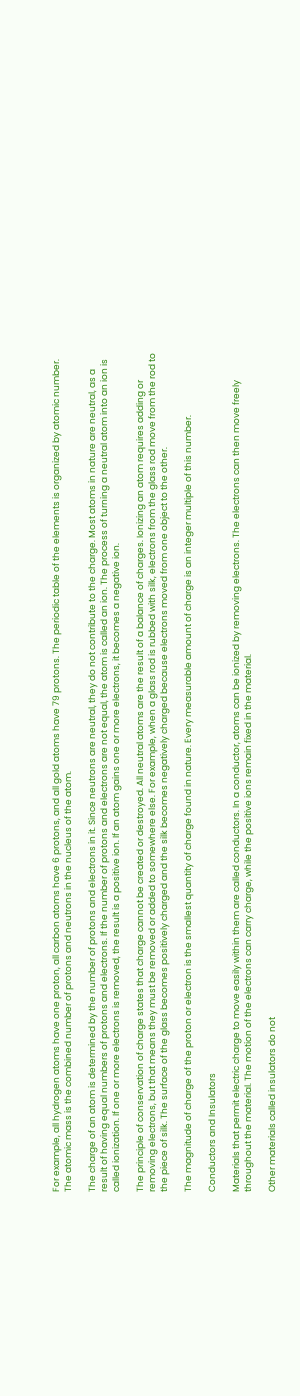For example, all hydrogen atoms have one proton, all carbon atoms have 6 protons, and all gold atoms have 79 protons. The periodic table of the elements is organized by atomic number. The atomic mass is the combined number of protons and neutrons in the nucleus of the atom.

The charge of an atom is determined by the number of protons and electrons in it. Since neutrons are neutral, they do not contribute to the charge. Most atoms in nature are neutral, as a result of having equal numbers of protons and electrons. If the number of protons and electrons are not equal, the atom is called an ion. The process of turning a neutral atom into an ion is called ionization. If one or more electrons is removed, the result is a positive ion. If an atom gains one or more electrons, it becomes a negative ion.

The principle of conservation of charge states that charge cannot be created or destroyed. All neutral atoms are the result of a balance of charges. Ionizing an atom requires adding or removing electrons, but that means they must be removed or added to somewhere else. For example, when a glass rod is rubbed with silk, electrons from the glass rod move from the rod to the piece of silk. The surface of the glass becomes positively charged and the silk becomes negatively charged because electrons moved from one object to the other.

The magnitude of charge of the proton or electron is the smallest quantity of charge found in nature. Every measurable amount of charge is an integer multiple of this number.

Conductors and Insulators

Materials that permit electric charge to move easily within them are called conductors. In a conductor, atoms can be ionized by removing electrons. The electrons can then move freely throughout the material. The motion of the electrons can carry charge, while the positive ions remain fixed in the material.

Other materials called insulators do not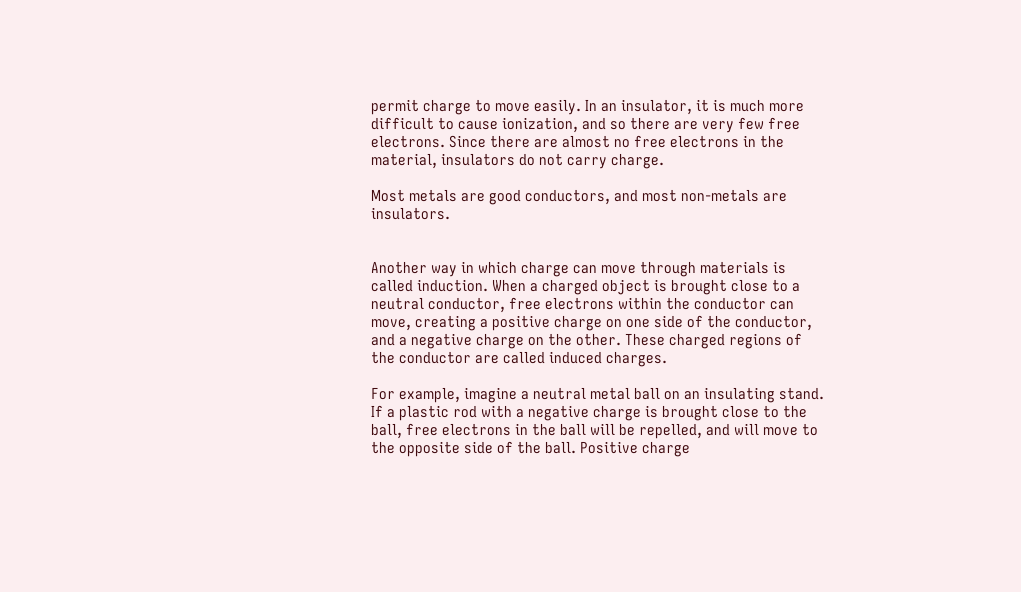permit charge to move easily. In an insulator, it is much more difficult to cause ionization, and so there are very few free electrons. Since there are almost no free electrons in the material, insulators do not carry charge.

Most metals are good conductors, and most non-metals are insulators.


Another way in which charge can move through materials is called induction. When a charged object is brought close to a neutral conductor, free electrons within the conductor can move, creating a positive charge on one side of the conductor, and a negative charge on the other. These charged regions of the conductor are called induced charges.

For example, imagine a neutral metal ball on an insulating stand. If a plastic rod with a negative charge is brought close to the ball, free electrons in the ball will be repelled, and will move to the opposite side of the ball. Positive charge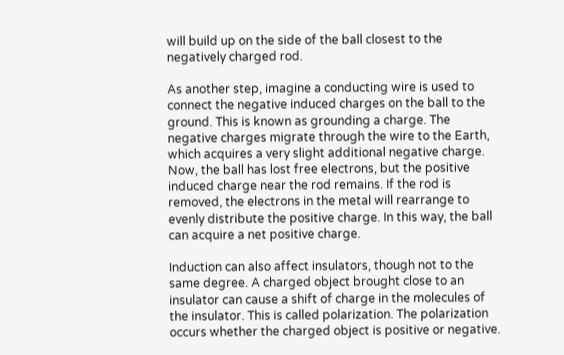will build up on the side of the ball closest to the negatively charged rod.

As another step, imagine a conducting wire is used to connect the negative induced charges on the ball to the ground. This is known as grounding a charge. The negative charges migrate through the wire to the Earth, which acquires a very slight additional negative charge. Now, the ball has lost free electrons, but the positive induced charge near the rod remains. If the rod is removed, the electrons in the metal will rearrange to evenly distribute the positive charge. In this way, the ball can acquire a net positive charge.

Induction can also affect insulators, though not to the same degree. A charged object brought close to an insulator can cause a shift of charge in the molecules of the insulator. This is called polarization. The polarization occurs whether the charged object is positive or negative.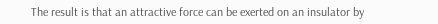The result is that an attractive force can be exerted on an insulator by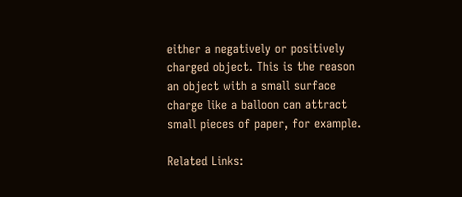either a negatively or positively charged object. This is the reason an object with a small surface charge like a balloon can attract small pieces of paper, for example.

Related Links: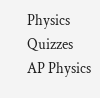Physics Quizzes
AP Physics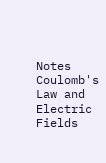Notes
Coulomb's Law and Electric Fields